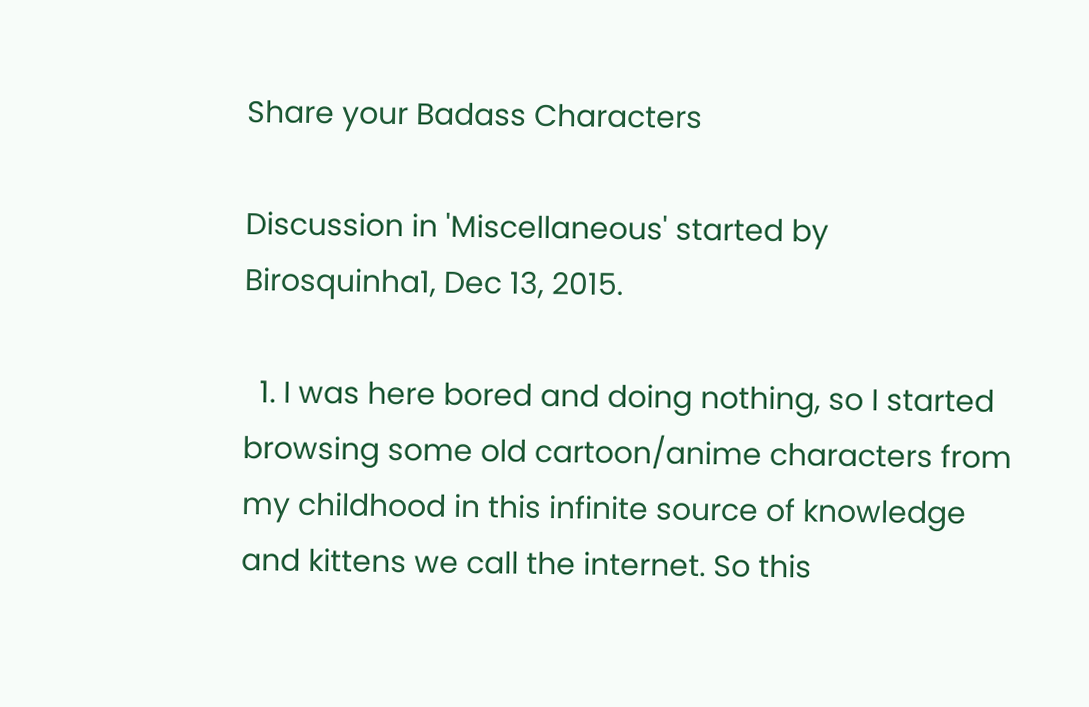Share your Badass Characters

Discussion in 'Miscellaneous' started by Birosquinha1, Dec 13, 2015.

  1. I was here bored and doing nothing, so I started browsing some old cartoon/anime characters from my childhood in this infinite source of knowledge and kittens we call the internet. So this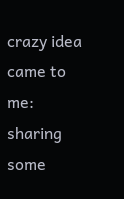crazy idea came to me: sharing some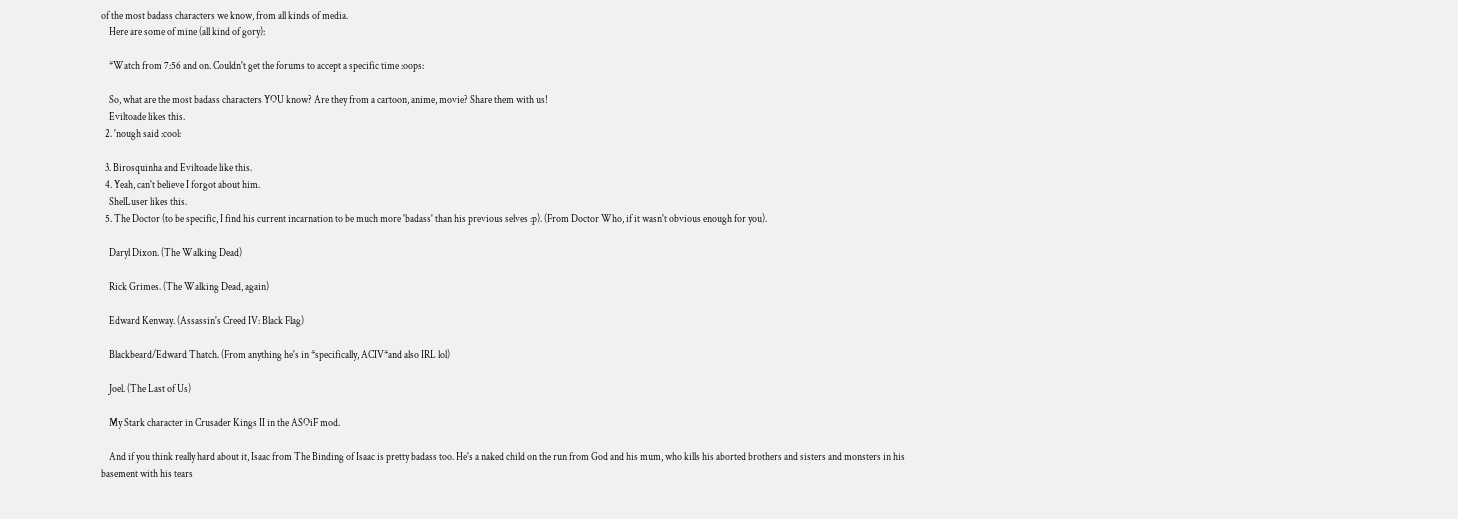of the most badass characters we know, from all kinds of media.
    Here are some of mine (all kind of gory):

    *Watch from 7:56 and on. Couldn't get the forums to accept a specific time :oops:

    So, what are the most badass characters YOU know? Are they from a cartoon, anime, movie? Share them with us!
    Eviltoade likes this.
  2. 'nough said :cool:

  3. Birosquinha and Eviltoade like this.
  4. Yeah, can't believe I forgot about him.
    ShelLuser likes this.
  5. The Doctor (to be specific, I find his current incarnation to be much more 'badass' than his previous selves :p). (From Doctor Who, if it wasn't obvious enough for you).

    Daryl Dixon. (The Walking Dead)

    Rick Grimes. (The Walking Dead, again)

    Edward Kenway. (Assassin's Creed IV: Black Flag)

    Blackbeard/Edward Thatch. (From anything he's in *specifically, ACIV*and also IRL lol)

    Joel. (The Last of Us)

    My Stark character in Crusader Kings II in the ASOiF mod.

    And if you think really hard about it, Isaac from The Binding of Isaac is pretty badass too. He's a naked child on the run from God and his mum, who kills his aborted brothers and sisters and monsters in his basement with his tears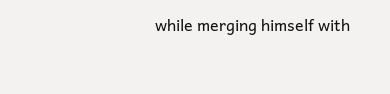while merging himself with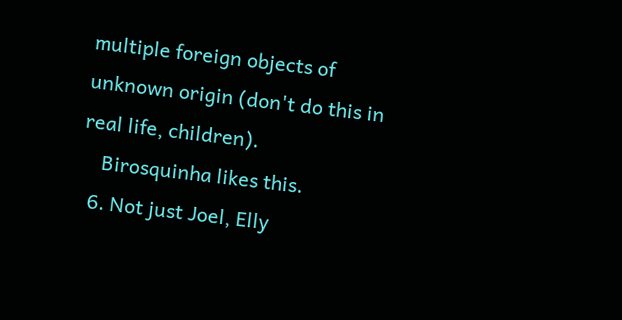multiple foreign objects of unknown origin (don't do this in real life, children).
    Birosquinha likes this.
  6. Not just Joel, Elly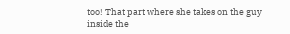too! That part where she takes on the guy inside the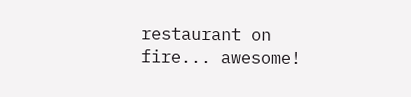restaurant on fire... awesome!